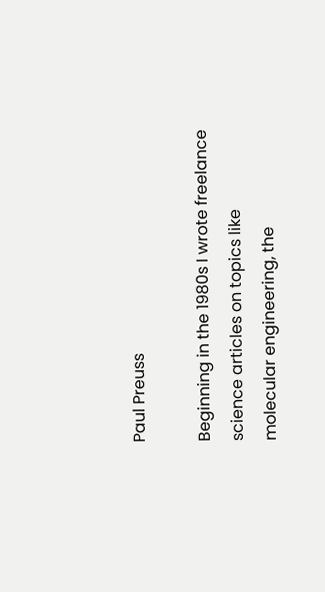Paul Preuss

Beginning in the 1980s I wrote freelance science articles on topics like molecular engineering, the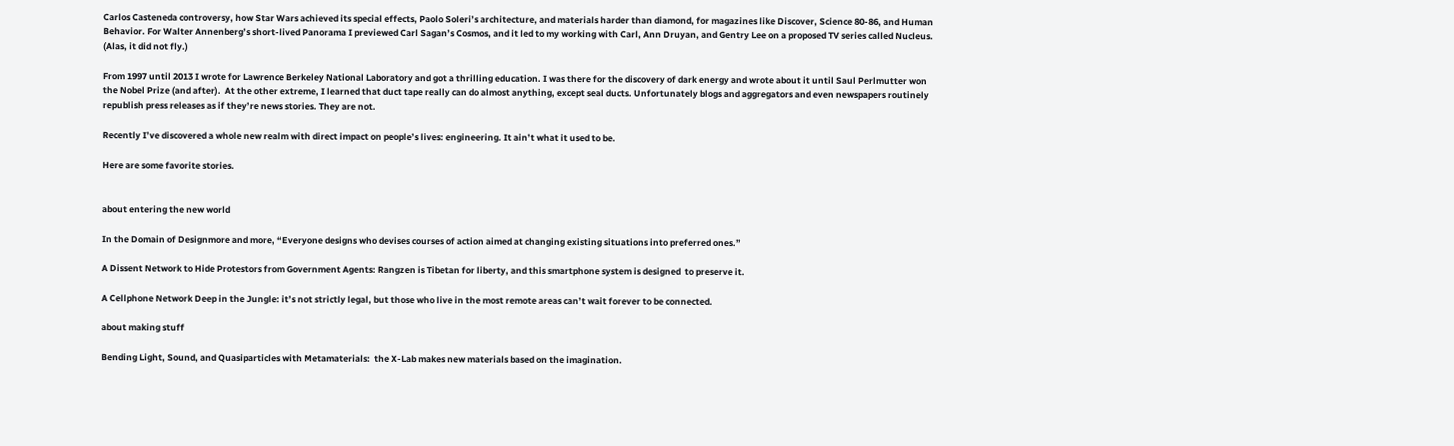Carlos Casteneda controversy, how Star Wars achieved its special effects, Paolo Soleri’s architecture, and materials harder than diamond, for magazines like Discover, Science 80-86, and Human Behavior. For Walter Annenberg’s short-lived Panorama I previewed Carl Sagan’s Cosmos, and it led to my working with Carl, Ann Druyan, and Gentry Lee on a proposed TV series called Nucleus. (Alas, it did not fly.)

From 1997 until 2013 I wrote for Lawrence Berkeley National Laboratory and got a thrilling education. I was there for the discovery of dark energy and wrote about it until Saul Perlmutter won the Nobel Prize (and after).  At the other extreme, I learned that duct tape really can do almost anything, except seal ducts. Unfortunately blogs and aggregators and even newspapers routinely republish press releases as if they’re news stories. They are not.

Recently I’ve discovered a whole new realm with direct impact on people’s lives: engineering. It ain’t what it used to be.

Here are some favorite stories.


about entering the new world

In the Domain of Designmore and more, “Everyone designs who devises courses of action aimed at changing existing situations into preferred ones.”

A Dissent Network to Hide Protestors from Government Agents: Rangzen is Tibetan for liberty, and this smartphone system is designed  to preserve it.

A Cellphone Network Deep in the Jungle: it’s not strictly legal, but those who live in the most remote areas can’t wait forever to be connected.

about making stuff

Bending Light, Sound, and Quasiparticles with Metamaterials:  the X-Lab makes new materials based on the imagination.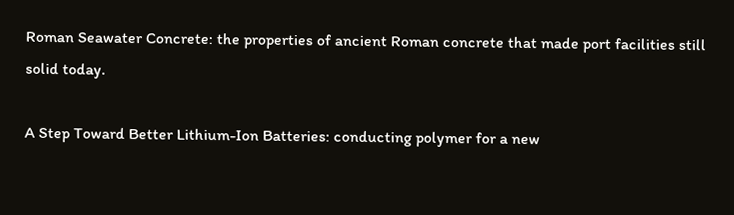Roman Seawater Concrete: the properties of ancient Roman concrete that made port facilities still solid today.

A Step Toward Better Lithium-Ion Batteries: conducting polymer for a new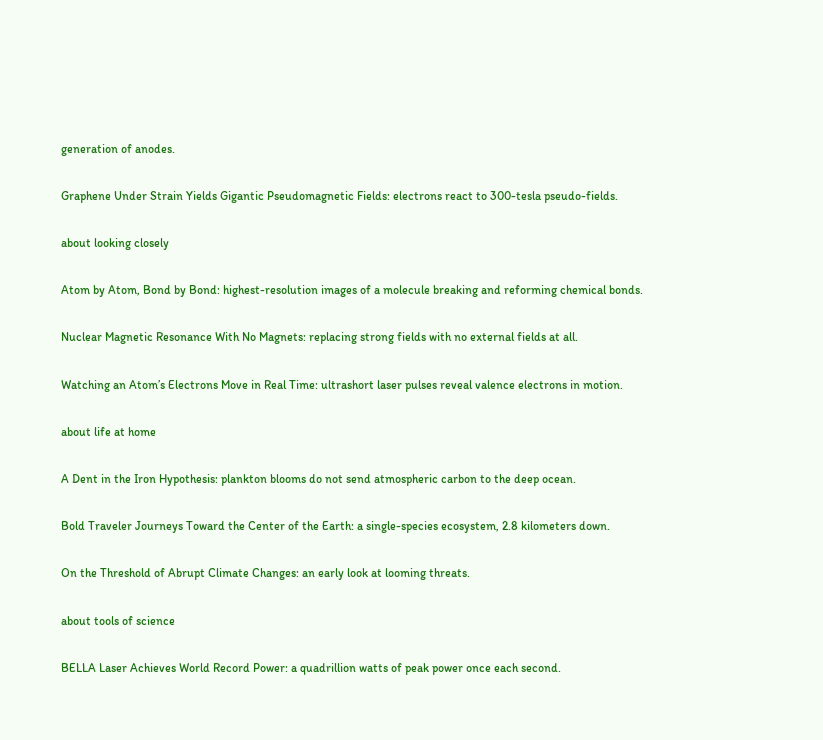generation of anodes.

Graphene Under Strain Yields Gigantic Pseudomagnetic Fields: electrons react to 300-tesla pseudo-fields.

about looking closely

Atom by Atom, Bond by Bond: highest-resolution images of a molecule breaking and reforming chemical bonds.

Nuclear Magnetic Resonance With No Magnets: replacing strong fields with no external fields at all.

Watching an Atom’s Electrons Move in Real Time: ultrashort laser pulses reveal valence electrons in motion.

about life at home

A Dent in the Iron Hypothesis: plankton blooms do not send atmospheric carbon to the deep ocean.

Bold Traveler Journeys Toward the Center of the Earth: a single-species ecosystem, 2.8 kilometers down.

On the Threshold of Abrupt Climate Changes: an early look at looming threats.

about tools of science

BELLA Laser Achieves World Record Power: a quadrillion watts of peak power once each second.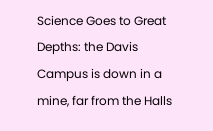Science Goes to Great Depths: the Davis Campus is down in a mine, far from the Halls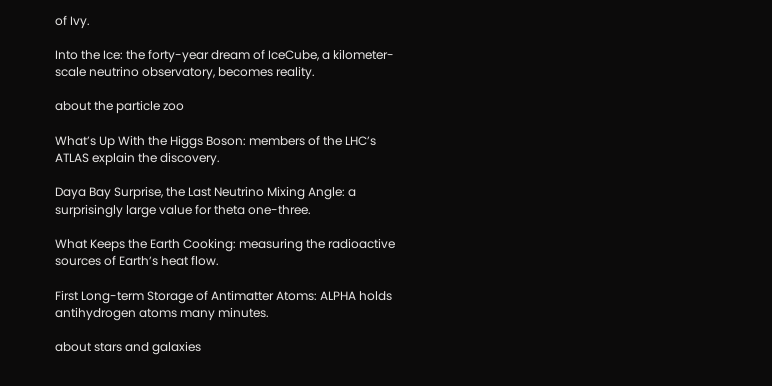of Ivy.

Into the Ice: the forty-year dream of IceCube, a kilometer-scale neutrino observatory, becomes reality.

about the particle zoo

What’s Up With the Higgs Boson: members of the LHC’s ATLAS explain the discovery.

Daya Bay Surprise, the Last Neutrino Mixing Angle: a surprisingly large value for theta one-three.

What Keeps the Earth Cooking: measuring the radioactive sources of Earth’s heat flow.

First Long-term Storage of Antimatter Atoms: ALPHA holds antihydrogen atoms many minutes.

about stars and galaxies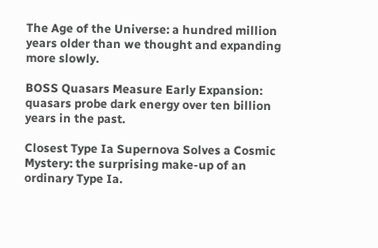The Age of the Universe: a hundred million years older than we thought and expanding more slowly.

BOSS Quasars Measure Early Expansion: quasars probe dark energy over ten billion years in the past.

Closest Type Ia Supernova Solves a Cosmic Mystery: the surprising make-up of an ordinary Type Ia.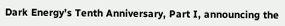Dark Energy’s Tenth Anniversary, Part I, announcing the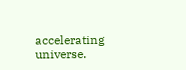accelerating universe.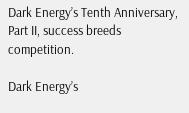Dark Energy’s Tenth Anniversary, Part II, success breeds competition.

Dark Energy’s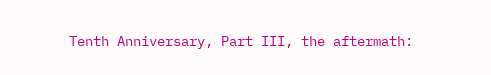Tenth Anniversary, Part III, the aftermath: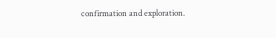confirmation and exploration.